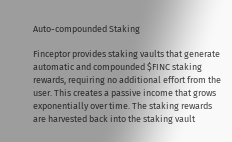Auto-compounded Staking

Finceptor provides staking vaults that generate automatic and compounded $FINC staking rewards, requiring no additional effort from the user. This creates a passive income that grows exponentially over time. The staking rewards are harvested back into the staking vault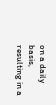on a daily basis, resulting in a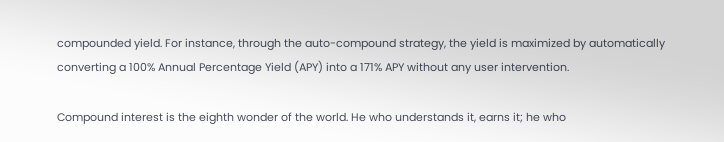compounded yield. For instance, through the auto-compound strategy, the yield is maximized by automatically converting a 100% Annual Percentage Yield (APY) into a 171% APY without any user intervention.

Compound interest is the eighth wonder of the world. He who understands it, earns it; he who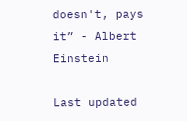doesn't, pays it” - Albert Einstein

Last updated